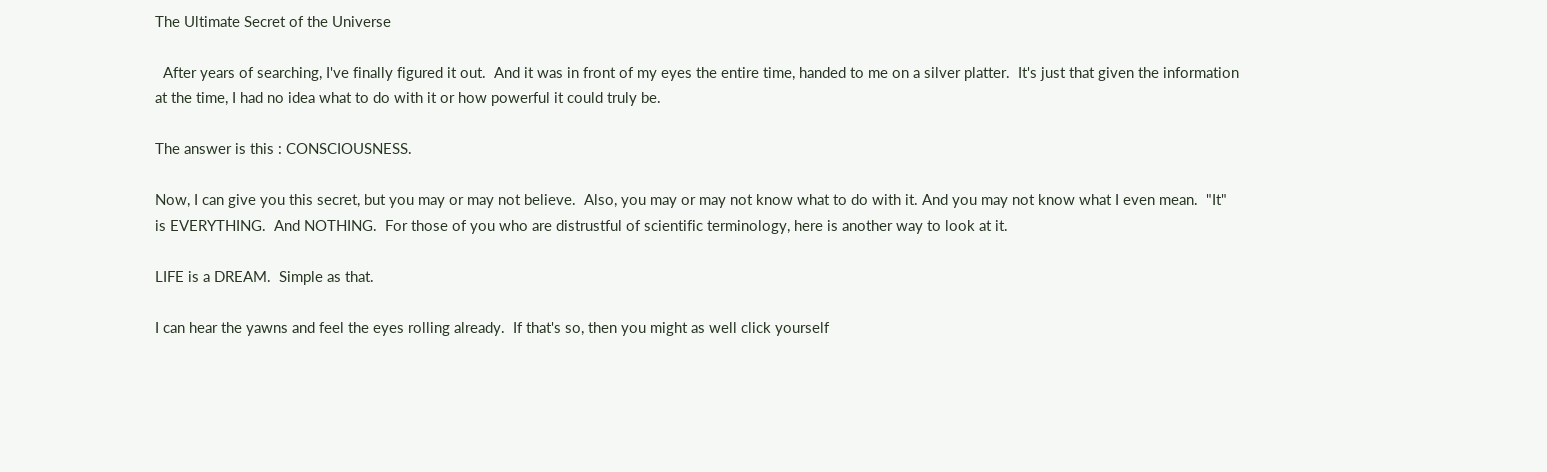The Ultimate Secret of the Universe

  After years of searching, I've finally figured it out.  And it was in front of my eyes the entire time, handed to me on a silver platter.  It's just that given the information at the time, I had no idea what to do with it or how powerful it could truly be.

The answer is this : CONSCIOUSNESS.

Now, I can give you this secret, but you may or may not believe.  Also, you may or may not know what to do with it. And you may not know what I even mean.  "It" is EVERYTHING.  And NOTHING.  For those of you who are distrustful of scientific terminology, here is another way to look at it.

LIFE is a DREAM.  Simple as that.

I can hear the yawns and feel the eyes rolling already.  If that's so, then you might as well click yourself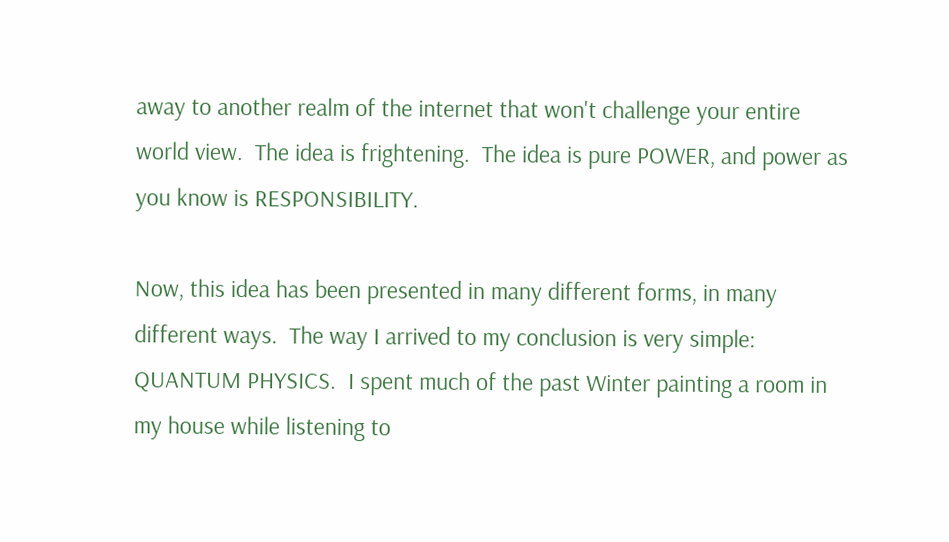away to another realm of the internet that won't challenge your entire world view.  The idea is frightening.  The idea is pure POWER, and power as you know is RESPONSIBILITY.

Now, this idea has been presented in many different forms, in many different ways.  The way I arrived to my conclusion is very simple: QUANTUM PHYSICS.  I spent much of the past Winter painting a room in my house while listening to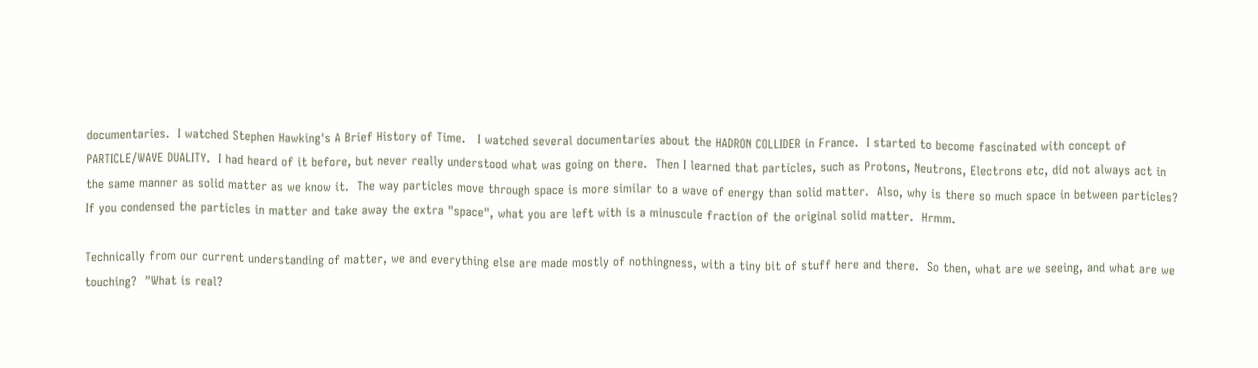documentaries.  I watched Stephen Hawking's A Brief History of Time.   I watched several documentaries about the HADRON COLLIDER in France.  I started to become fascinated with concept of PARTICLE/WAVE DUALITY.  I had heard of it before, but never really understood what was going on there.  Then I learned that particles, such as Protons, Neutrons, Electrons etc, did not always act in the same manner as solid matter as we know it.  The way particles move through space is more similar to a wave of energy than solid matter.  Also, why is there so much space in between particles?  If you condensed the particles in matter and take away the extra "space", what you are left with is a minuscule fraction of the original solid matter.  Hrmm.

Technically from our current understanding of matter, we and everything else are made mostly of nothingness, with a tiny bit of stuff here and there.  So then, what are we seeing, and what are we touching?  "What is real?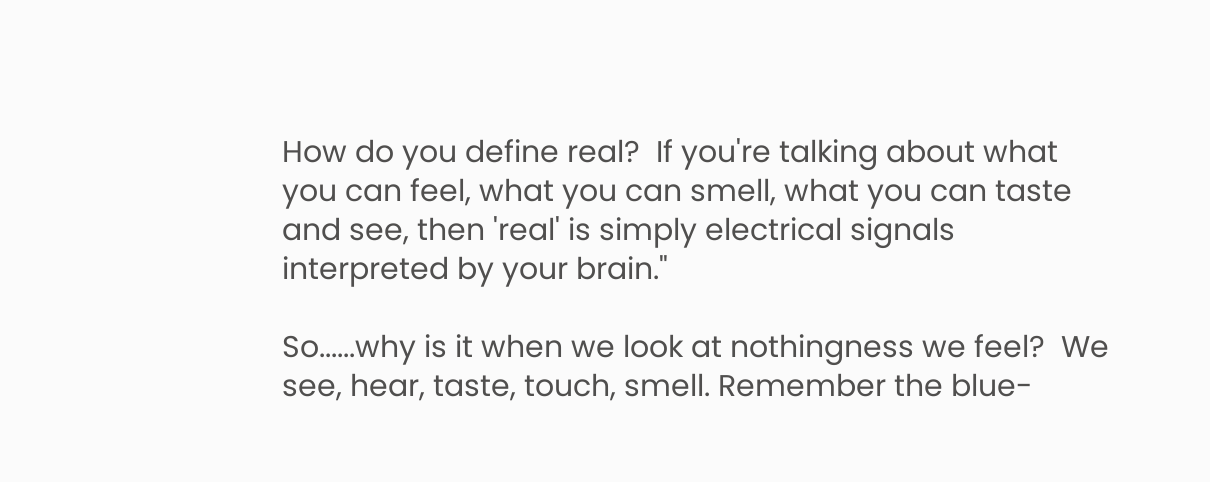How do you define real?  If you're talking about what you can feel, what you can smell, what you can taste and see, then 'real' is simply electrical signals interpreted by your brain."

So......why is it when we look at nothingness we feel?  We see, hear, taste, touch, smell. Remember the blue-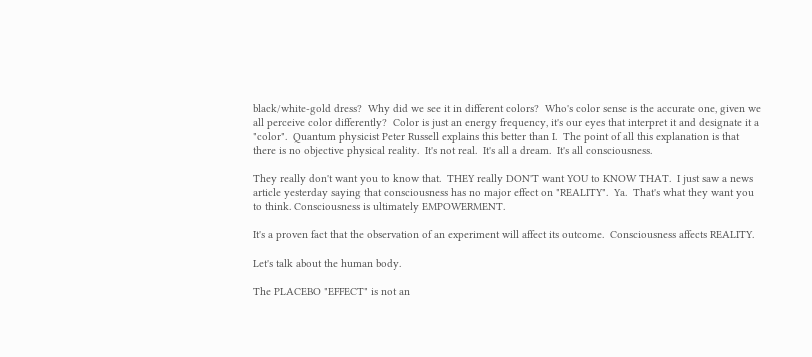black/white-gold dress?  Why did we see it in different colors?  Who's color sense is the accurate one, given we all perceive color differently?  Color is just an energy frequency, it's our eyes that interpret it and designate it a "color".  Quantum physicist Peter Russell explains this better than I.  The point of all this explanation is that there is no objective physical reality.  It's not real.  It's all a dream.  It's all consciousness.

They really don't want you to know that.  THEY really DON'T want YOU to KNOW THAT.  I just saw a news article yesterday saying that consciousness has no major effect on "REALITY".  Ya.  That's what they want you to think. Consciousness is ultimately EMPOWERMENT.

It's a proven fact that the observation of an experiment will affect its outcome.  Consciousness affects REALITY.

Let's talk about the human body.

The PLACEBO "EFFECT" is not an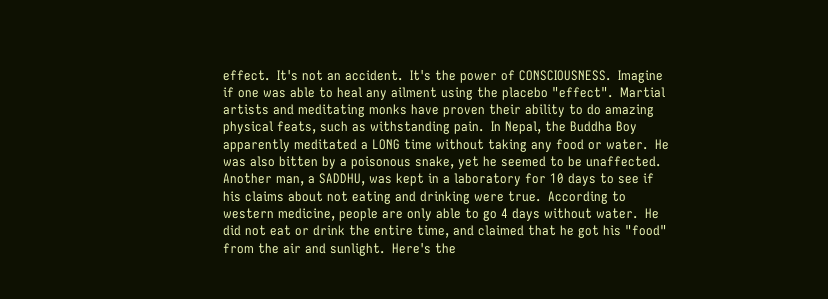effect.  It's not an accident.  It's the power of CONSCIOUSNESS.  Imagine if one was able to heal any ailment using the placebo "effect".  Martial artists and meditating monks have proven their ability to do amazing physical feats, such as withstanding pain.  In Nepal, the Buddha Boy apparently meditated a LONG time without taking any food or water.  He was also bitten by a poisonous snake, yet he seemed to be unaffected.  Another man, a SADDHU, was kept in a laboratory for 10 days to see if his claims about not eating and drinking were true.  According to western medicine, people are only able to go 4 days without water.  He did not eat or drink the entire time, and claimed that he got his "food" from the air and sunlight.  Here's the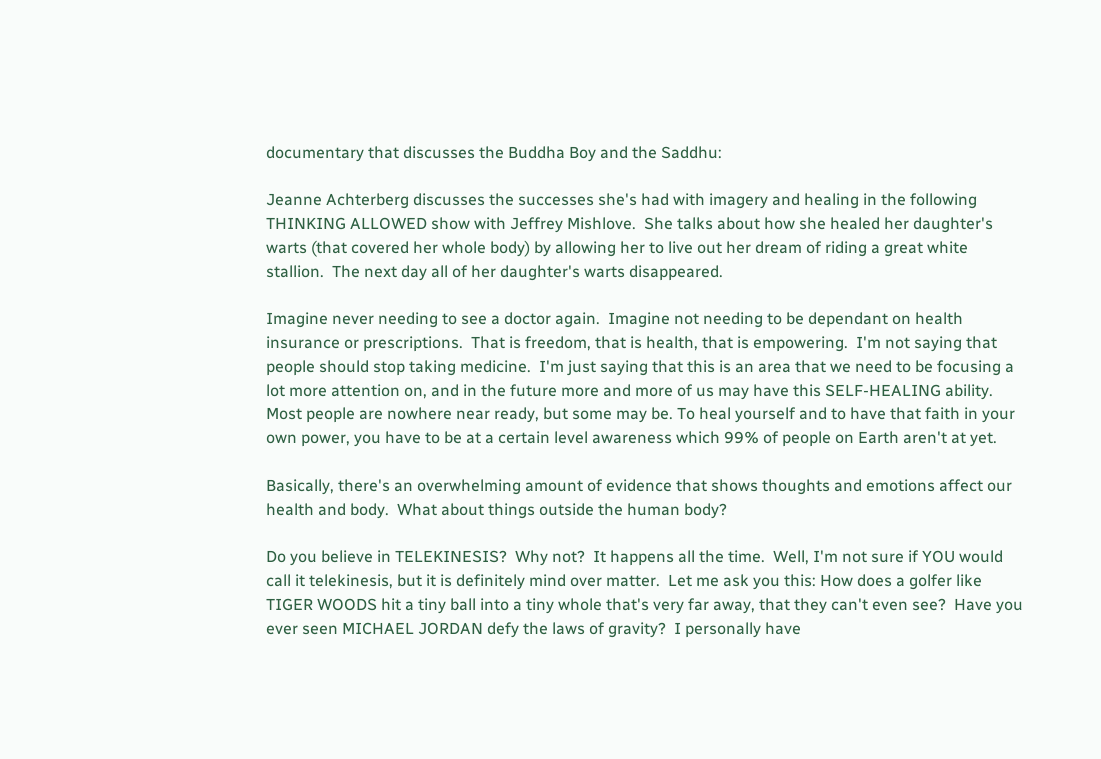documentary that discusses the Buddha Boy and the Saddhu:

Jeanne Achterberg discusses the successes she's had with imagery and healing in the following THINKING ALLOWED show with Jeffrey Mishlove.  She talks about how she healed her daughter's warts (that covered her whole body) by allowing her to live out her dream of riding a great white stallion.  The next day all of her daughter's warts disappeared.

Imagine never needing to see a doctor again.  Imagine not needing to be dependant on health insurance or prescriptions.  That is freedom, that is health, that is empowering.  I'm not saying that people should stop taking medicine.  I'm just saying that this is an area that we need to be focusing a lot more attention on, and in the future more and more of us may have this SELF-HEALING ability.  Most people are nowhere near ready, but some may be. To heal yourself and to have that faith in your own power, you have to be at a certain level awareness which 99% of people on Earth aren't at yet.

Basically, there's an overwhelming amount of evidence that shows thoughts and emotions affect our health and body.  What about things outside the human body?

Do you believe in TELEKINESIS?  Why not?  It happens all the time.  Well, I'm not sure if YOU would call it telekinesis, but it is definitely mind over matter.  Let me ask you this: How does a golfer like TIGER WOODS hit a tiny ball into a tiny whole that's very far away, that they can't even see?  Have you ever seen MICHAEL JORDAN defy the laws of gravity?  I personally have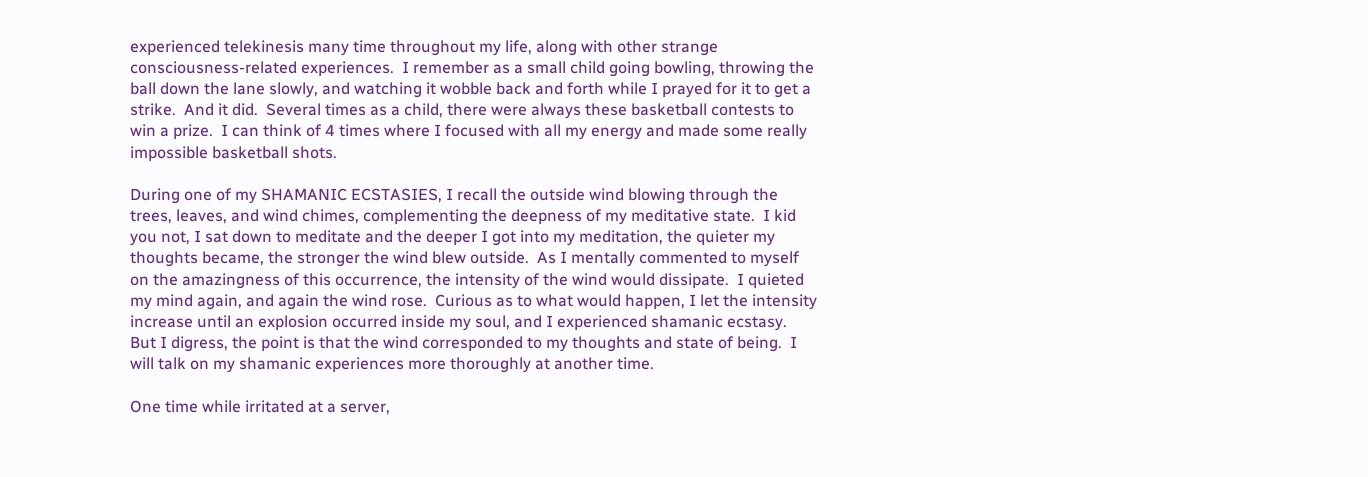experienced telekinesis many time throughout my life, along with other strange consciousness-related experiences.  I remember as a small child going bowling, throwing the ball down the lane slowly, and watching it wobble back and forth while I prayed for it to get a strike.  And it did.  Several times as a child, there were always these basketball contests to win a prize.  I can think of 4 times where I focused with all my energy and made some really impossible basketball shots.

During one of my SHAMANIC ECSTASIES, I recall the outside wind blowing through the trees, leaves, and wind chimes, complementing the deepness of my meditative state.  I kid you not, I sat down to meditate and the deeper I got into my meditation, the quieter my thoughts became, the stronger the wind blew outside.  As I mentally commented to myself on the amazingness of this occurrence, the intensity of the wind would dissipate.  I quieted my mind again, and again the wind rose.  Curious as to what would happen, I let the intensity increase until an explosion occurred inside my soul, and I experienced shamanic ecstasy.  But I digress, the point is that the wind corresponded to my thoughts and state of being.  I will talk on my shamanic experiences more thoroughly at another time.

One time while irritated at a server,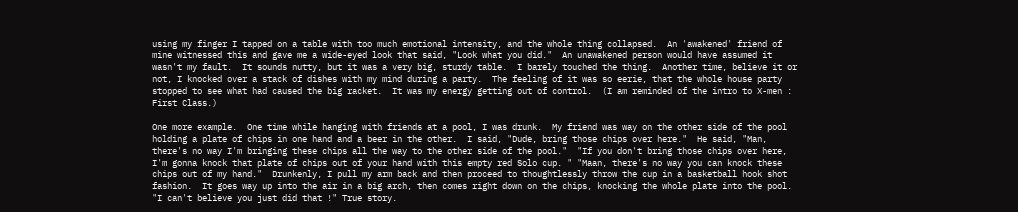using my finger I tapped on a table with too much emotional intensity, and the whole thing collapsed.  An 'awakened' friend of mine witnessed this and gave me a wide-eyed look that said, "Look what you did."  An unawakened person would have assumed it wasn't my fault.  It sounds nutty, but it was a very big, sturdy table.  I barely touched the thing.  Another time, believe it or not, I knocked over a stack of dishes with my mind during a party.  The feeling of it was so eerie, that the whole house party stopped to see what had caused the big racket.  It was my energy getting out of control.  (I am reminded of the intro to X-men : First Class.)

One more example.  One time while hanging with friends at a pool, I was drunk.  My friend was way on the other side of the pool holding a plate of chips in one hand and a beer in the other.  I said, "Dude, bring those chips over here."  He said, "Man, there's no way I'm bringing these chips all the way to the other side of the pool."  "If you don't bring those chips over here, I'm gonna knock that plate of chips out of your hand with this empty red Solo cup. " "Maan, there's no way you can knock these chips out of my hand."  Drunkenly, I pull my arm back and then proceed to thoughtlessly throw the cup in a basketball hook shot fashion.  It goes way up into the air in a big arch, then comes right down on the chips, knocking the whole plate into the pool.  "I can't believe you just did that !" True story.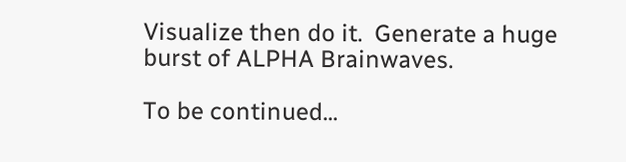Visualize then do it.  Generate a huge burst of ALPHA Brainwaves.

To be continued...